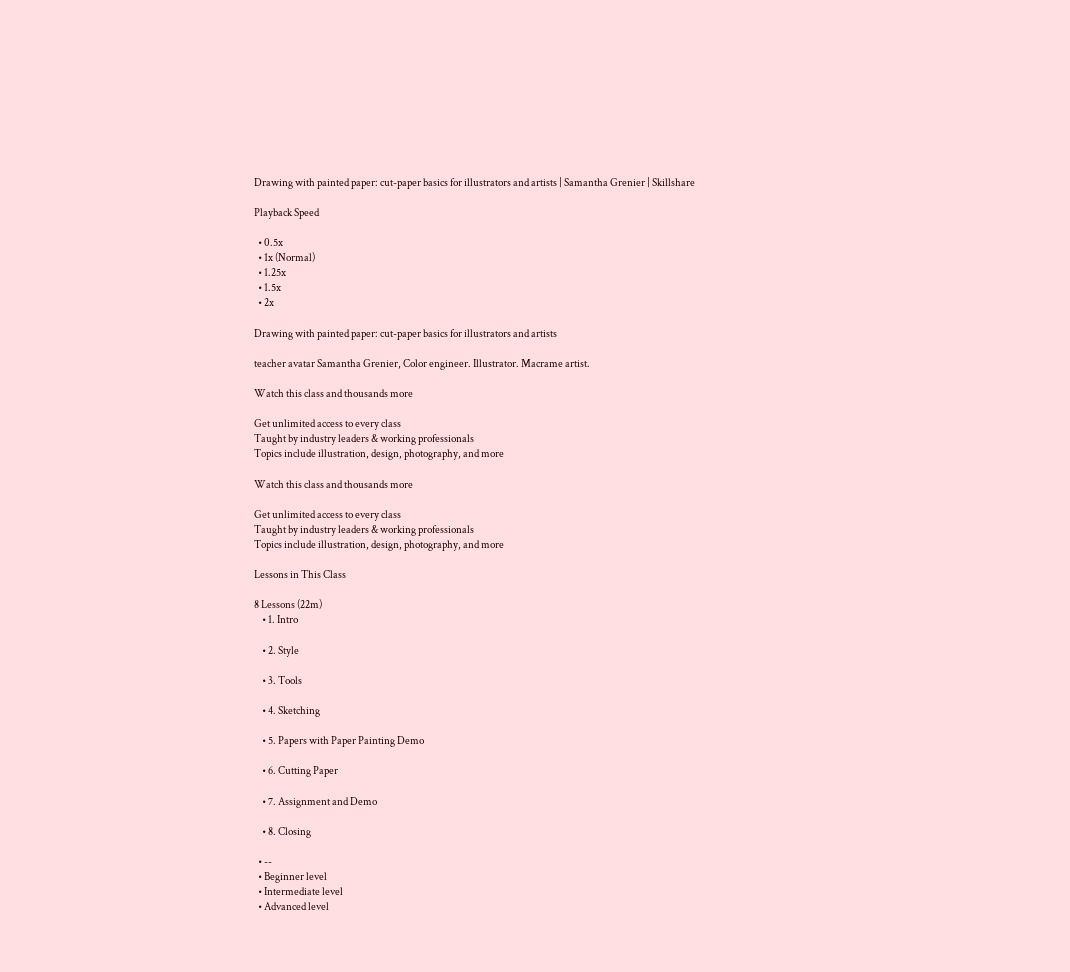Drawing with painted paper: cut-paper basics for illustrators and artists | Samantha Grenier | Skillshare

Playback Speed

  • 0.5x
  • 1x (Normal)
  • 1.25x
  • 1.5x
  • 2x

Drawing with painted paper: cut-paper basics for illustrators and artists

teacher avatar Samantha Grenier, Color engineer. Illustrator. Macrame artist.

Watch this class and thousands more

Get unlimited access to every class
Taught by industry leaders & working professionals
Topics include illustration, design, photography, and more

Watch this class and thousands more

Get unlimited access to every class
Taught by industry leaders & working professionals
Topics include illustration, design, photography, and more

Lessons in This Class

8 Lessons (22m)
    • 1. Intro

    • 2. Style

    • 3. Tools

    • 4. Sketching

    • 5. Papers with Paper Painting Demo

    • 6. Cutting Paper

    • 7. Assignment and Demo

    • 8. Closing

  • --
  • Beginner level
  • Intermediate level
  • Advanced level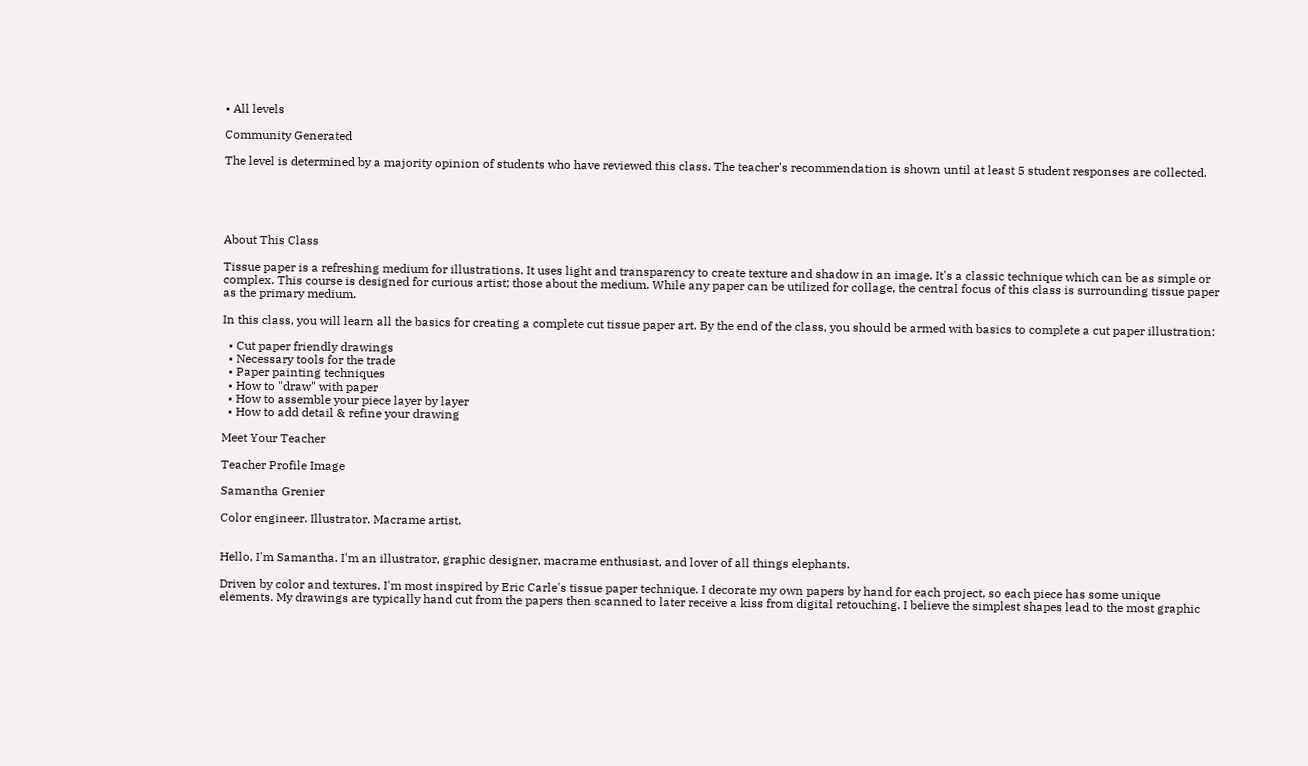• All levels

Community Generated

The level is determined by a majority opinion of students who have reviewed this class. The teacher's recommendation is shown until at least 5 student responses are collected.





About This Class

Tissue paper is a refreshing medium for illustrations. It uses light and transparency to create texture and shadow in an image. It's a classic technique which can be as simple or complex. This course is designed for curious artist; those about the medium. While any paper can be utilized for collage, the central focus of this class is surrounding tissue paper as the primary medium.

In this class, you will learn all the basics for creating a complete cut tissue paper art. By the end of the class, you should be armed with basics to complete a cut paper illustration:

  • Cut paper friendly drawings
  • Necessary tools for the trade
  • Paper painting techniques
  • How to "draw" with paper
  • How to assemble your piece layer by layer
  • How to add detail & refine your drawing

Meet Your Teacher

Teacher Profile Image

Samantha Grenier

Color engineer. Illustrator. Macrame artist.


Hello, I'm Samantha. I'm an illustrator, graphic designer, macrame enthusiast, and lover of all things elephants.

Driven by color and textures, I'm most inspired by Eric Carle's tissue paper technique. I decorate my own papers by hand for each project, so each piece has some unique elements. My drawings are typically hand cut from the papers then scanned to later receive a kiss from digital retouching. I believe the simplest shapes lead to the most graphic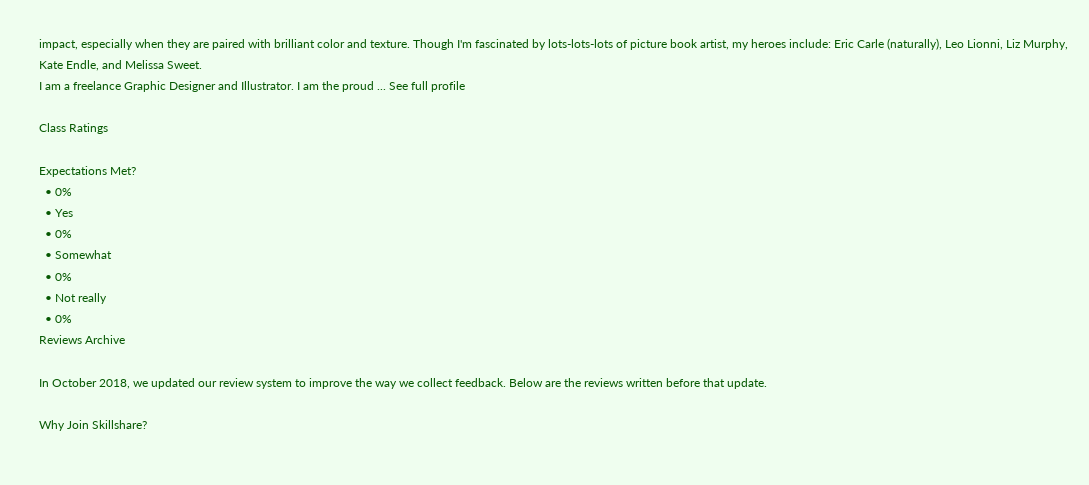impact, especially when they are paired with brilliant color and texture. Though I'm fascinated by lots-lots-lots of picture book artist, my heroes include: Eric Carle (naturally), Leo Lionni, Liz Murphy, Kate Endle, and Melissa Sweet.
I am a freelance Graphic Designer and Illustrator. I am the proud ... See full profile

Class Ratings

Expectations Met?
  • 0%
  • Yes
  • 0%
  • Somewhat
  • 0%
  • Not really
  • 0%
Reviews Archive

In October 2018, we updated our review system to improve the way we collect feedback. Below are the reviews written before that update.

Why Join Skillshare?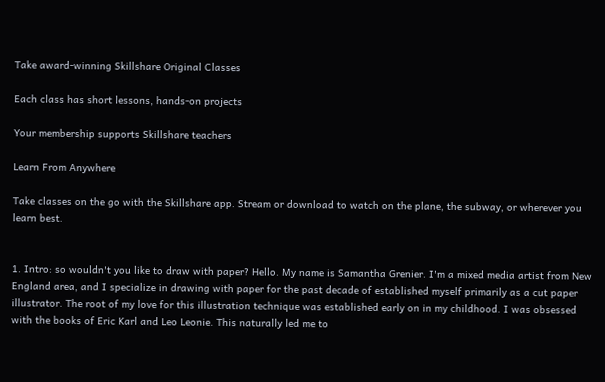Take award-winning Skillshare Original Classes

Each class has short lessons, hands-on projects

Your membership supports Skillshare teachers

Learn From Anywhere

Take classes on the go with the Skillshare app. Stream or download to watch on the plane, the subway, or wherever you learn best.


1. Intro: so wouldn't you like to draw with paper? Hello. My name is Samantha Grenier. I'm a mixed media artist from New England area, and I specialize in drawing with paper for the past decade of established myself primarily as a cut paper illustrator. The root of my love for this illustration technique was established early on in my childhood. I was obsessed with the books of Eric Karl and Leo Leonie. This naturally led me to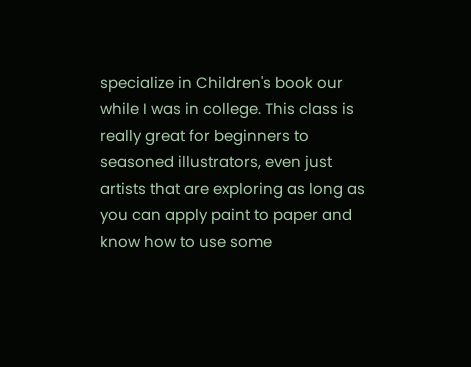specialize in Children's book our while I was in college. This class is really great for beginners to seasoned illustrators, even just artists that are exploring as long as you can apply paint to paper and know how to use some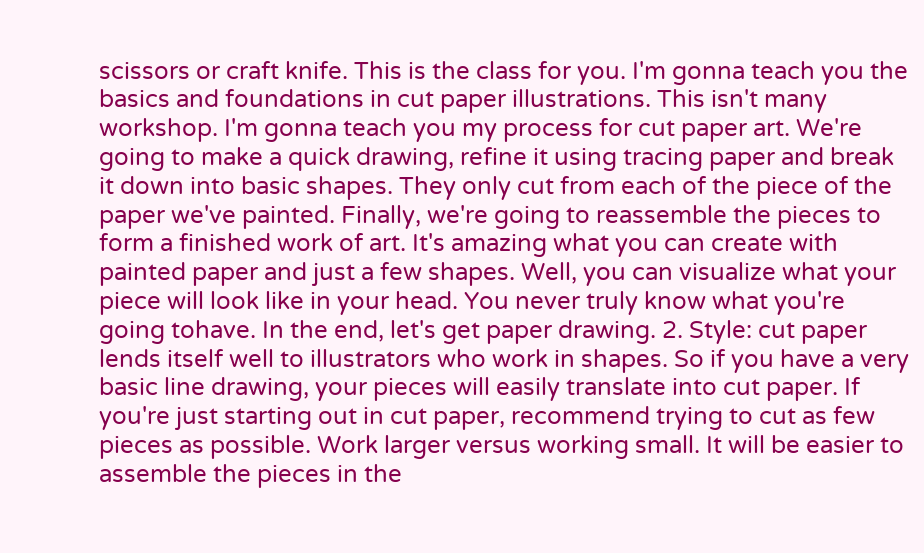scissors or craft knife. This is the class for you. I'm gonna teach you the basics and foundations in cut paper illustrations. This isn't many workshop. I'm gonna teach you my process for cut paper art. We're going to make a quick drawing, refine it using tracing paper and break it down into basic shapes. They only cut from each of the piece of the paper we've painted. Finally, we're going to reassemble the pieces to form a finished work of art. It's amazing what you can create with painted paper and just a few shapes. Well, you can visualize what your piece will look like in your head. You never truly know what you're going tohave. In the end, let's get paper drawing. 2. Style: cut paper lends itself well to illustrators who work in shapes. So if you have a very basic line drawing, your pieces will easily translate into cut paper. If you're just starting out in cut paper, recommend trying to cut as few pieces as possible. Work larger versus working small. It will be easier to assemble the pieces in the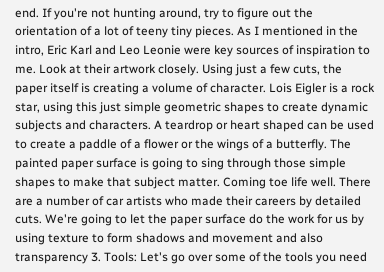end. If you're not hunting around, try to figure out the orientation of a lot of teeny tiny pieces. As I mentioned in the intro, Eric Karl and Leo Leonie were key sources of inspiration to me. Look at their artwork closely. Using just a few cuts, the paper itself is creating a volume of character. Lois Eigler is a rock star, using this just simple geometric shapes to create dynamic subjects and characters. A teardrop or heart shaped can be used to create a paddle of a flower or the wings of a butterfly. The painted paper surface is going to sing through those simple shapes to make that subject matter. Coming toe life well. There are a number of car artists who made their careers by detailed cuts. We're going to let the paper surface do the work for us by using texture to form shadows and movement and also transparency 3. Tools: Let's go over some of the tools you need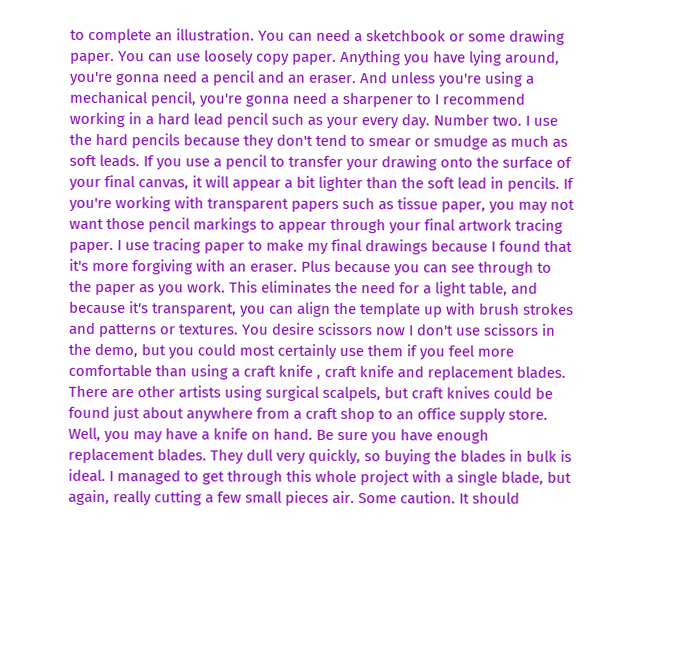to complete an illustration. You can need a sketchbook or some drawing paper. You can use loosely copy paper. Anything you have lying around, you're gonna need a pencil and an eraser. And unless you're using a mechanical pencil, you're gonna need a sharpener to I recommend working in a hard lead pencil such as your every day. Number two. I use the hard pencils because they don't tend to smear or smudge as much as soft leads. If you use a pencil to transfer your drawing onto the surface of your final canvas, it will appear a bit lighter than the soft lead in pencils. If you're working with transparent papers such as tissue paper, you may not want those pencil markings to appear through your final artwork tracing paper. I use tracing paper to make my final drawings because I found that it's more forgiving with an eraser. Plus because you can see through to the paper as you work. This eliminates the need for a light table, and because it's transparent, you can align the template up with brush strokes and patterns or textures. You desire scissors now I don't use scissors in the demo, but you could most certainly use them if you feel more comfortable than using a craft knife , craft knife and replacement blades. There are other artists using surgical scalpels, but craft knives could be found just about anywhere from a craft shop to an office supply store. Well, you may have a knife on hand. Be sure you have enough replacement blades. They dull very quickly, so buying the blades in bulk is ideal. I managed to get through this whole project with a single blade, but again, really cutting a few small pieces air. Some caution. It should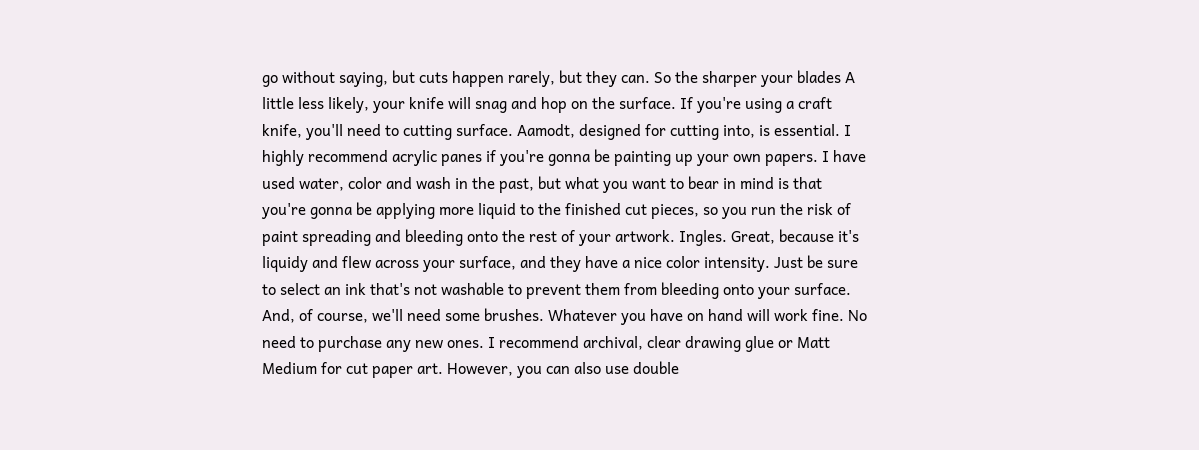go without saying, but cuts happen rarely, but they can. So the sharper your blades A little less likely, your knife will snag and hop on the surface. If you're using a craft knife, you'll need to cutting surface. Aamodt, designed for cutting into, is essential. I highly recommend acrylic panes if you're gonna be painting up your own papers. I have used water, color and wash in the past, but what you want to bear in mind is that you're gonna be applying more liquid to the finished cut pieces, so you run the risk of paint spreading and bleeding onto the rest of your artwork. Ingles. Great, because it's liquidy and flew across your surface, and they have a nice color intensity. Just be sure to select an ink that's not washable to prevent them from bleeding onto your surface. And, of course, we'll need some brushes. Whatever you have on hand will work fine. No need to purchase any new ones. I recommend archival, clear drawing glue or Matt Medium for cut paper art. However, you can also use double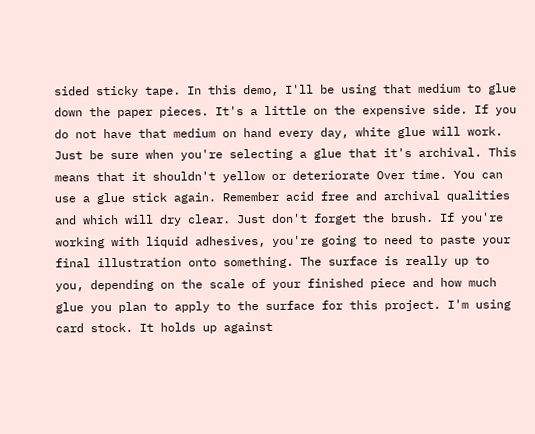sided sticky tape. In this demo, I'll be using that medium to glue down the paper pieces. It's a little on the expensive side. If you do not have that medium on hand every day, white glue will work. Just be sure when you're selecting a glue that it's archival. This means that it shouldn't yellow or deteriorate Over time. You can use a glue stick again. Remember acid free and archival qualities and which will dry clear. Just don't forget the brush. If you're working with liquid adhesives, you're going to need to paste your final illustration onto something. The surface is really up to you, depending on the scale of your finished piece and how much glue you plan to apply to the surface for this project. I'm using card stock. It holds up against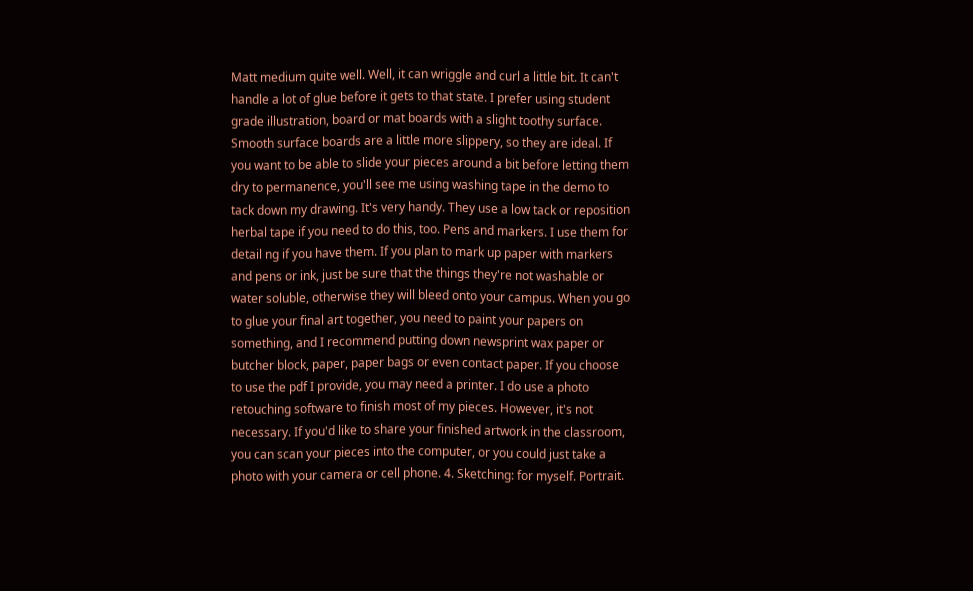Matt medium quite well. Well, it can wriggle and curl a little bit. It can't handle a lot of glue before it gets to that state. I prefer using student grade illustration, board or mat boards with a slight toothy surface. Smooth surface boards are a little more slippery, so they are ideal. If you want to be able to slide your pieces around a bit before letting them dry to permanence, you'll see me using washing tape in the demo to tack down my drawing. It's very handy. They use a low tack or reposition herbal tape if you need to do this, too. Pens and markers. I use them for detail ng if you have them. If you plan to mark up paper with markers and pens or ink, just be sure that the things they're not washable or water soluble, otherwise they will bleed onto your campus. When you go to glue your final art together, you need to paint your papers on something, and I recommend putting down newsprint wax paper or butcher block, paper, paper bags or even contact paper. If you choose to use the pdf I provide, you may need a printer. I do use a photo retouching software to finish most of my pieces. However, it's not necessary. If you'd like to share your finished artwork in the classroom, you can scan your pieces into the computer, or you could just take a photo with your camera or cell phone. 4. Sketching: for myself. Portrait.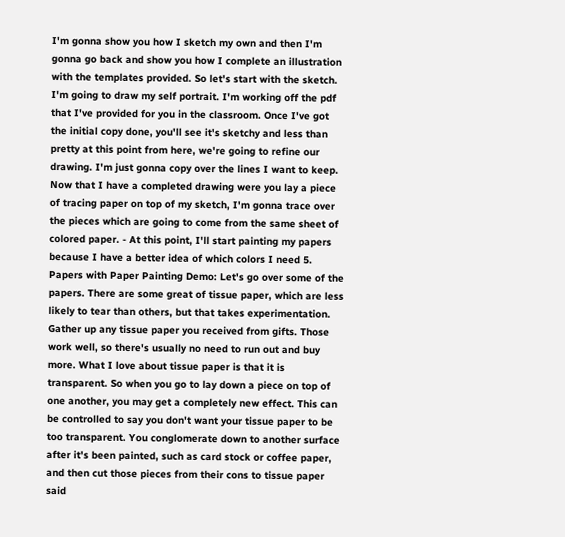I'm gonna show you how I sketch my own and then I'm gonna go back and show you how I complete an illustration with the templates provided. So let's start with the sketch. I'm going to draw my self portrait. I'm working off the pdf that I've provided for you in the classroom. Once I've got the initial copy done, you'll see it's sketchy and less than pretty at this point from here, we're going to refine our drawing. I'm just gonna copy over the lines I want to keep. Now that I have a completed drawing were you lay a piece of tracing paper on top of my sketch, I'm gonna trace over the pieces which are going to come from the same sheet of colored paper. - At this point, I'll start painting my papers because I have a better idea of which colors I need 5. Papers with Paper Painting Demo: Let's go over some of the papers. There are some great of tissue paper, which are less likely to tear than others, but that takes experimentation. Gather up any tissue paper you received from gifts. Those work well, so there's usually no need to run out and buy more. What I love about tissue paper is that it is transparent. So when you go to lay down a piece on top of one another, you may get a completely new effect. This can be controlled to say you don't want your tissue paper to be too transparent. You conglomerate down to another surface after it's been painted, such as card stock or coffee paper, and then cut those pieces from their cons to tissue paper said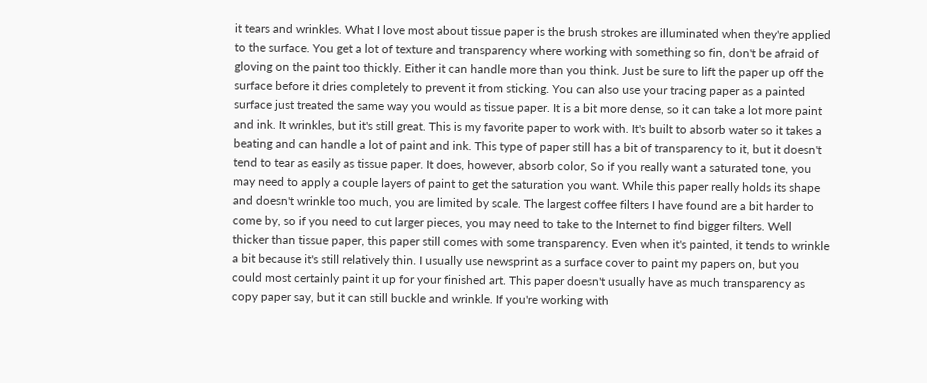it tears and wrinkles. What I love most about tissue paper is the brush strokes are illuminated when they're applied to the surface. You get a lot of texture and transparency where working with something so fin, don't be afraid of gloving on the paint too thickly. Either it can handle more than you think. Just be sure to lift the paper up off the surface before it dries completely to prevent it from sticking. You can also use your tracing paper as a painted surface just treated the same way you would as tissue paper. It is a bit more dense, so it can take a lot more paint and ink. It wrinkles, but it's still great. This is my favorite paper to work with. It's built to absorb water so it takes a beating and can handle a lot of paint and ink. This type of paper still has a bit of transparency to it, but it doesn't tend to tear as easily as tissue paper. It does, however, absorb color, So if you really want a saturated tone, you may need to apply a couple layers of paint to get the saturation you want. While this paper really holds its shape and doesn't wrinkle too much, you are limited by scale. The largest coffee filters I have found are a bit harder to come by, so if you need to cut larger pieces, you may need to take to the Internet to find bigger filters. Well thicker than tissue paper, this paper still comes with some transparency. Even when it's painted, it tends to wrinkle a bit because it's still relatively thin. I usually use newsprint as a surface cover to paint my papers on, but you could most certainly paint it up for your finished art. This paper doesn't usually have as much transparency as copy paper say, but it can still buckle and wrinkle. If you're working with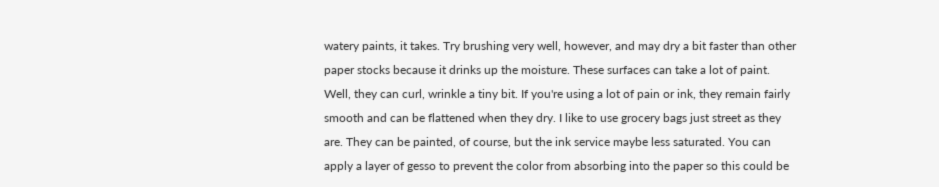watery paints, it takes. Try brushing very well, however, and may dry a bit faster than other paper stocks because it drinks up the moisture. These surfaces can take a lot of paint. Well, they can curl, wrinkle a tiny bit. If you're using a lot of pain or ink, they remain fairly smooth and can be flattened when they dry. I like to use grocery bags just street as they are. They can be painted, of course, but the ink service maybe less saturated. You can apply a layer of gesso to prevent the color from absorbing into the paper so this could be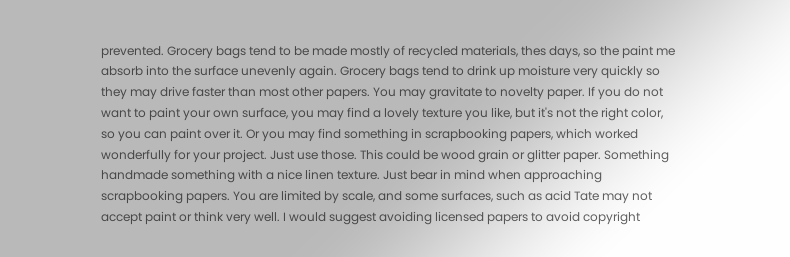prevented. Grocery bags tend to be made mostly of recycled materials, thes days, so the paint me absorb into the surface unevenly again. Grocery bags tend to drink up moisture very quickly so they may drive faster than most other papers. You may gravitate to novelty paper. If you do not want to paint your own surface, you may find a lovely texture you like, but it's not the right color, so you can paint over it. Or you may find something in scrapbooking papers, which worked wonderfully for your project. Just use those. This could be wood grain or glitter paper. Something handmade something with a nice linen texture. Just bear in mind when approaching scrapbooking papers. You are limited by scale, and some surfaces, such as acid Tate may not accept paint or think very well. I would suggest avoiding licensed papers to avoid copyright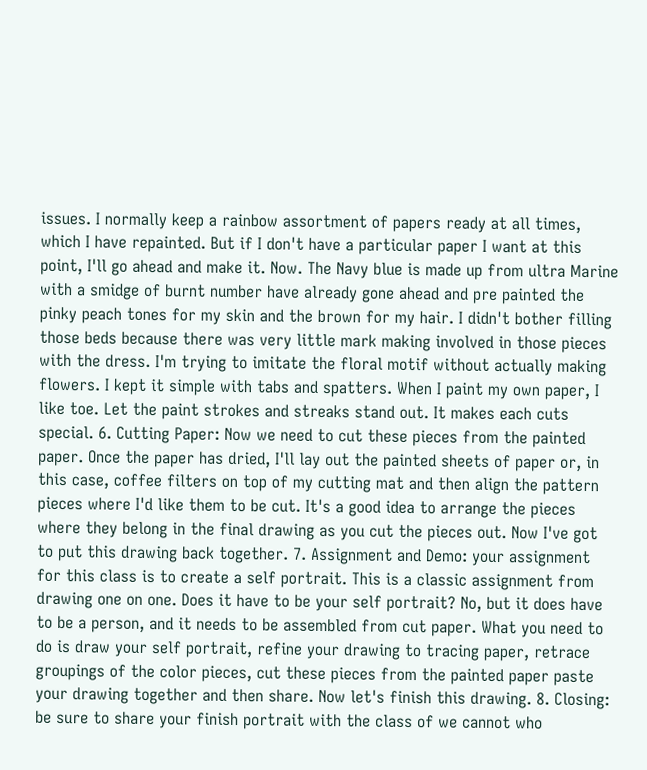issues. I normally keep a rainbow assortment of papers ready at all times, which I have repainted. But if I don't have a particular paper I want at this point, I'll go ahead and make it. Now. The Navy blue is made up from ultra Marine with a smidge of burnt number have already gone ahead and pre painted the pinky peach tones for my skin and the brown for my hair. I didn't bother filling those beds because there was very little mark making involved in those pieces with the dress. I'm trying to imitate the floral motif without actually making flowers. I kept it simple with tabs and spatters. When I paint my own paper, I like toe. Let the paint strokes and streaks stand out. It makes each cuts special. 6. Cutting Paper: Now we need to cut these pieces from the painted paper. Once the paper has dried, I'll lay out the painted sheets of paper or, in this case, coffee filters on top of my cutting mat and then align the pattern pieces where I'd like them to be cut. It's a good idea to arrange the pieces where they belong in the final drawing as you cut the pieces out. Now I've got to put this drawing back together. 7. Assignment and Demo: your assignment for this class is to create a self portrait. This is a classic assignment from drawing one on one. Does it have to be your self portrait? No, but it does have to be a person, and it needs to be assembled from cut paper. What you need to do is draw your self portrait, refine your drawing to tracing paper, retrace groupings of the color pieces, cut these pieces from the painted paper paste your drawing together and then share. Now let's finish this drawing. 8. Closing: be sure to share your finish portrait with the class of we cannot who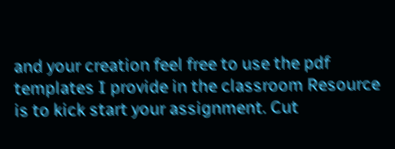and your creation feel free to use the pdf templates I provide in the classroom Resource is to kick start your assignment. Cut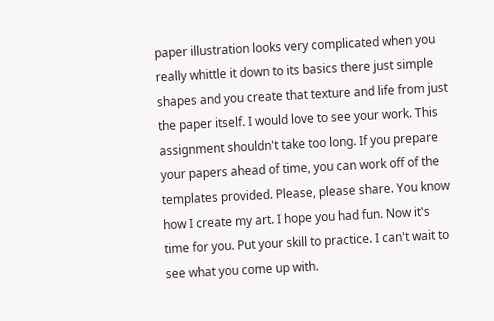paper illustration looks very complicated when you really whittle it down to its basics there just simple shapes and you create that texture and life from just the paper itself. I would love to see your work. This assignment shouldn't take too long. If you prepare your papers ahead of time, you can work off of the templates provided. Please, please share. You know how I create my art. I hope you had fun. Now it's time for you. Put your skill to practice. I can't wait to see what you come up with.